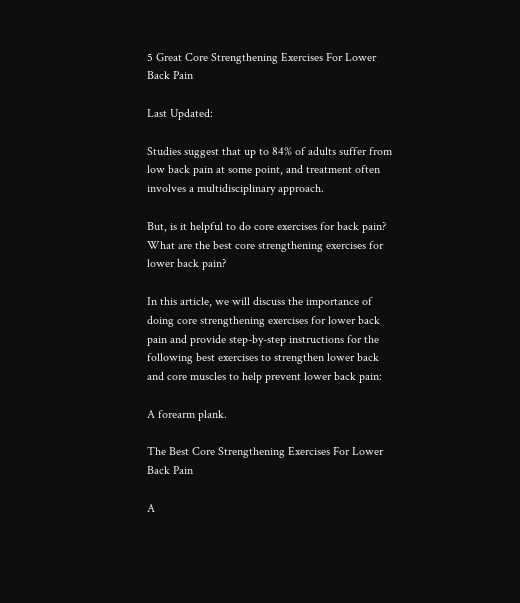5 Great Core Strengthening Exercises For Lower Back Pain

Last Updated:

Studies suggest that up to 84% of adults suffer from low back pain at some point, and treatment often involves a multidisciplinary approach.

But, is it helpful to do core exercises for back pain? What are the best core strengthening exercises for lower back pain?

In this article, we will discuss the importance of doing core strengthening exercises for lower back pain and provide step-by-step instructions for the following best exercises to strengthen lower back and core muscles to help prevent lower back pain:

A forearm plank.

The Best Core Strengthening Exercises For Lower Back Pain

A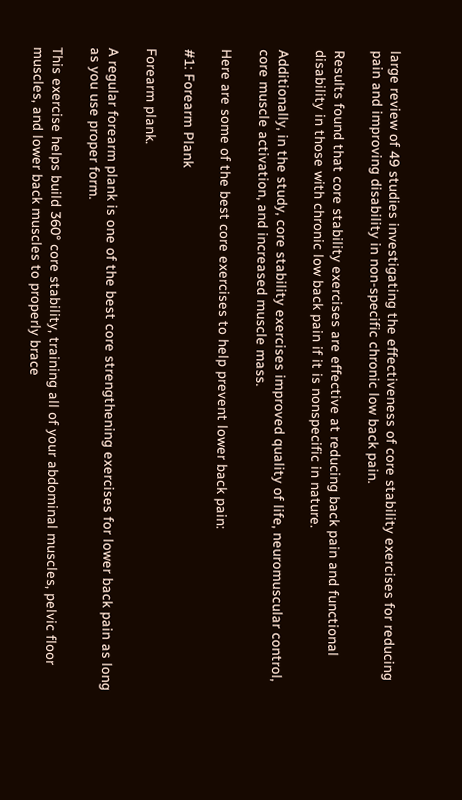large review of 49 studies investigating the effectiveness of core stability exercises for reducing pain and improving disability in non-specific chronic low back pain.

Results found that core stability exercises are effective at reducing back pain and functional disability in those with chronic low back pain if it is nonspecific in nature.

Additionally, in the study, core stability exercises improved quality of life, neuromuscular control, core muscle activation, and increased muscle mass.

Here are some of the best core exercises to help prevent lower back pain:

#1: Forearm Plank

Forearm plank.

A regular forearm plank is one of the best core strengthening exercises for lower back pain as long as you use proper form.

This exercise helps build 360° core stability, training all of your abdominal muscles, pelvic floor muscles, and lower back muscles to properly brace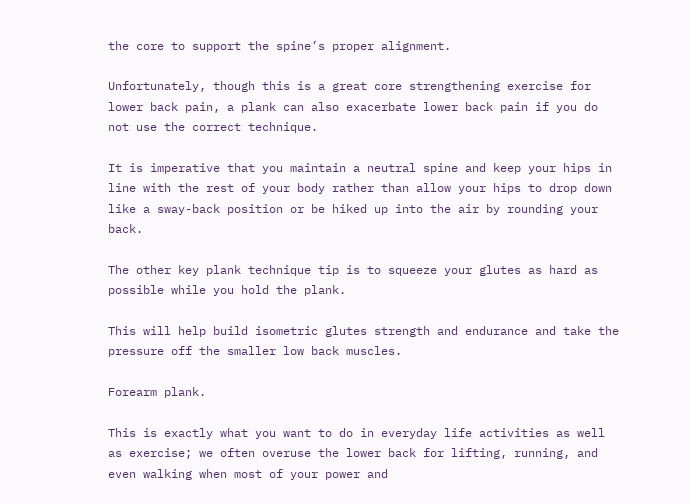the core to support the spine’s proper alignment.

Unfortunately, though this is a great core strengthening exercise for lower back pain, a plank can also exacerbate lower back pain if you do not use the correct technique.

It is imperative that you maintain a neutral spine and keep your hips in line with the rest of your body rather than allow your hips to drop down like a sway-back position or be hiked up into the air by rounding your back.

The other key plank technique tip is to squeeze your glutes as hard as possible while you hold the plank.

This will help build isometric glutes strength and endurance and take the pressure off the smaller low back muscles.

Forearm plank.

This is exactly what you want to do in everyday life activities as well as exercise; we often overuse the lower back for lifting, running, and even walking when most of your power and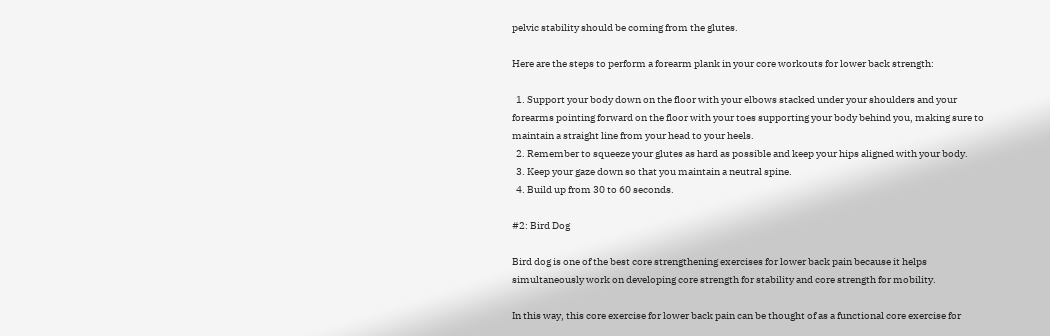pelvic stability should be coming from the glutes.

Here are the steps to perform a forearm plank in your core workouts for lower back strength:

  1. Support your body down on the floor with your elbows stacked under your shoulders and your forearms pointing forward on the floor with your toes supporting your body behind you, making sure to maintain a straight line from your head to your heels.
  2. Remember to squeeze your glutes as hard as possible and keep your hips aligned with your body.
  3. Keep your gaze down so that you maintain a neutral spine.
  4. Build up from 30 to 60 seconds.

#2: Bird Dog

Bird dog is one of the best core strengthening exercises for lower back pain because it helps simultaneously work on developing core strength for stability and core strength for mobility.

In this way, this core exercise for lower back pain can be thought of as a functional core exercise for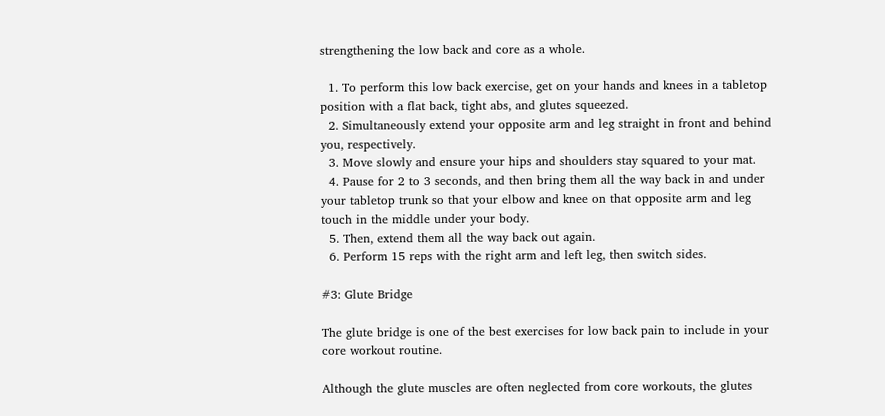strengthening the low back and core as a whole.

  1. To perform this low back exercise, get on your hands and knees in a tabletop position with a flat back, tight abs, and glutes squeezed.
  2. Simultaneously extend your opposite arm and leg straight in front and behind you, respectively.
  3. Move slowly and ensure your hips and shoulders stay squared to your mat.
  4. Pause for 2 to 3 seconds, and then bring them all the way back in and under your tabletop trunk so that your elbow and knee on that opposite arm and leg touch in the middle under your body.
  5. Then, extend them all the way back out again.
  6. Perform 15 reps with the right arm and left leg, then switch sides.

#3: Glute Bridge

The glute bridge is one of the best exercises for low back pain to include in your core workout routine.

Although the glute muscles are often neglected from core workouts, the glutes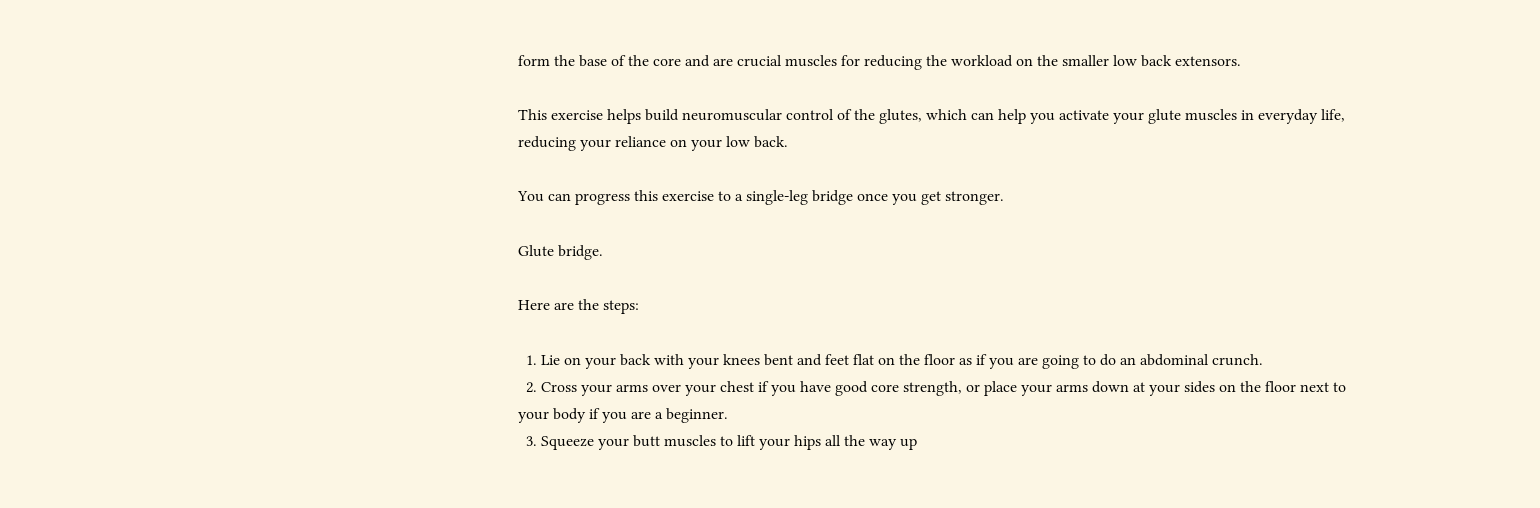form the base of the core and are crucial muscles for reducing the workload on the smaller low back extensors.

This exercise helps build neuromuscular control of the glutes, which can help you activate your glute muscles in everyday life, reducing your reliance on your low back.

You can progress this exercise to a single-leg bridge once you get stronger.

Glute bridge.

Here are the steps:

  1. Lie on your back with your knees bent and feet flat on the floor as if you are going to do an abdominal crunch.
  2. Cross your arms over your chest if you have good core strength, or place your arms down at your sides on the floor next to your body if you are a beginner.
  3. Squeeze your butt muscles to lift your hips all the way up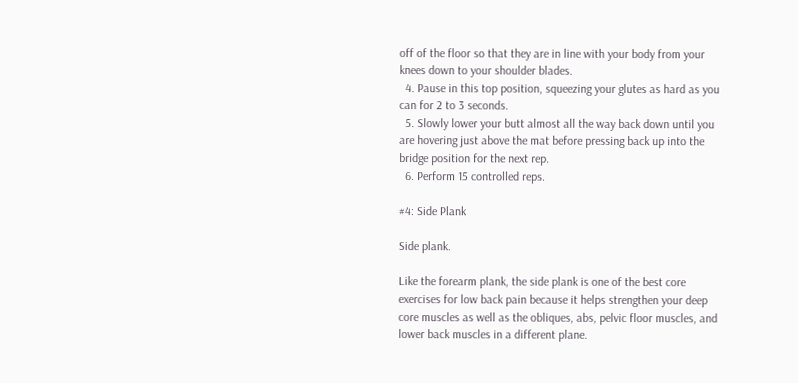off of the floor so that they are in line with your body from your knees down to your shoulder blades.
  4. Pause in this top position, squeezing your glutes as hard as you can for 2 to 3 seconds.
  5. Slowly lower your butt almost all the way back down until you are hovering just above the mat before pressing back up into the bridge position for the next rep.
  6. Perform 15 controlled reps.

#4: Side Plank

Side plank.

Like the forearm plank, the side plank is one of the best core exercises for low back pain because it helps strengthen your deep core muscles as well as the obliques, abs, pelvic floor muscles, and lower back muscles in a different plane.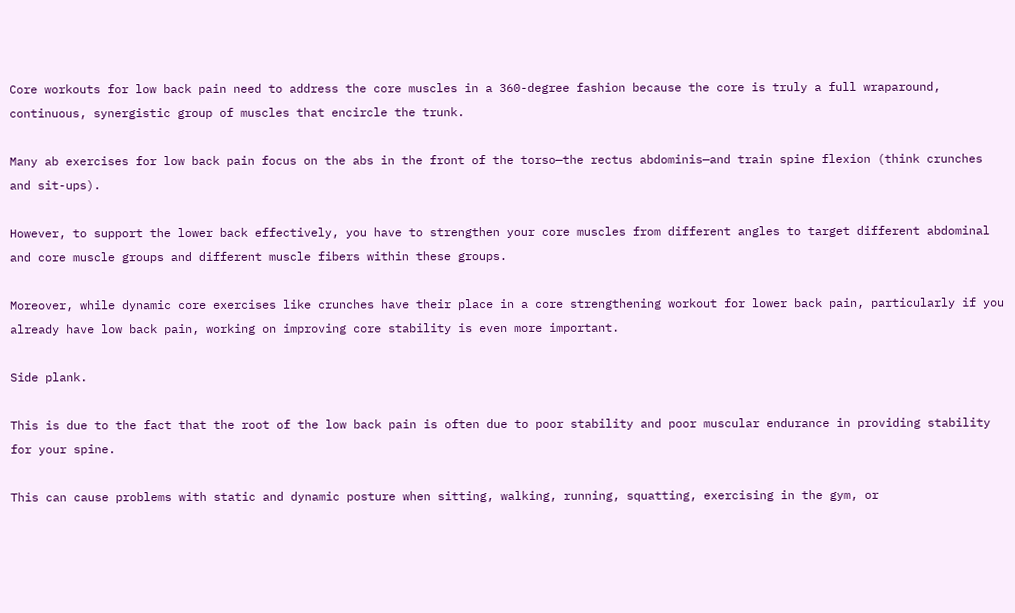Core workouts for low back pain need to address the core muscles in a 360-degree fashion because the core is truly a full wraparound, continuous, synergistic group of muscles that encircle the trunk.

Many ab exercises for low back pain focus on the abs in the front of the torso—the rectus abdominis—and train spine flexion (think crunches and sit-ups).

However, to support the lower back effectively, you have to strengthen your core muscles from different angles to target different abdominal and core muscle groups and different muscle fibers within these groups.

Moreover, while dynamic core exercises like crunches have their place in a core strengthening workout for lower back pain, particularly if you already have low back pain, working on improving core stability is even more important.

Side plank.

This is due to the fact that the root of the low back pain is often due to poor stability and poor muscular endurance in providing stability for your spine.

This can cause problems with static and dynamic posture when sitting, walking, running, squatting, exercising in the gym, or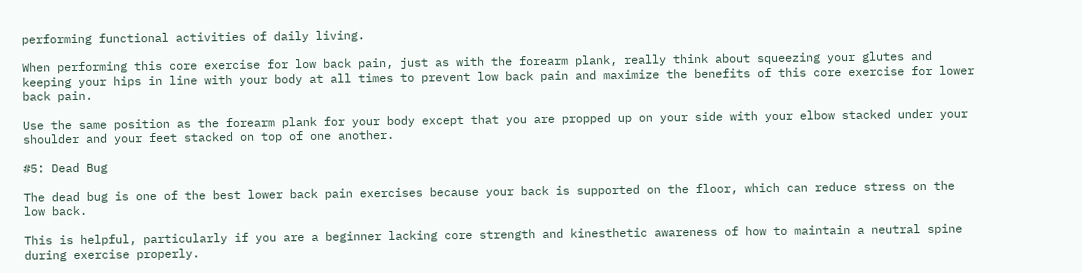performing functional activities of daily living.

When performing this core exercise for low back pain, just as with the forearm plank, really think about squeezing your glutes and keeping your hips in line with your body at all times to prevent low back pain and maximize the benefits of this core exercise for lower back pain.

Use the same position as the forearm plank for your body except that you are propped up on your side with your elbow stacked under your shoulder and your feet stacked on top of one another.

#5: Dead Bug

The dead bug is one of the best lower back pain exercises because your back is supported on the floor, which can reduce stress on the low back.

This is helpful, particularly if you are a beginner lacking core strength and kinesthetic awareness of how to maintain a neutral spine during exercise properly.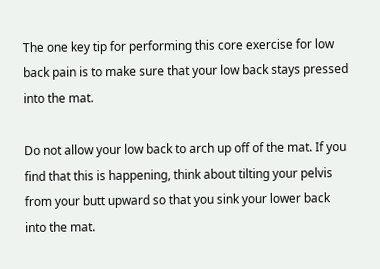The one key tip for performing this core exercise for low back pain is to make sure that your low back stays pressed into the mat.

Do not allow your low back to arch up off of the mat. If you find that this is happening, think about tilting your pelvis from your butt upward so that you sink your lower back into the mat.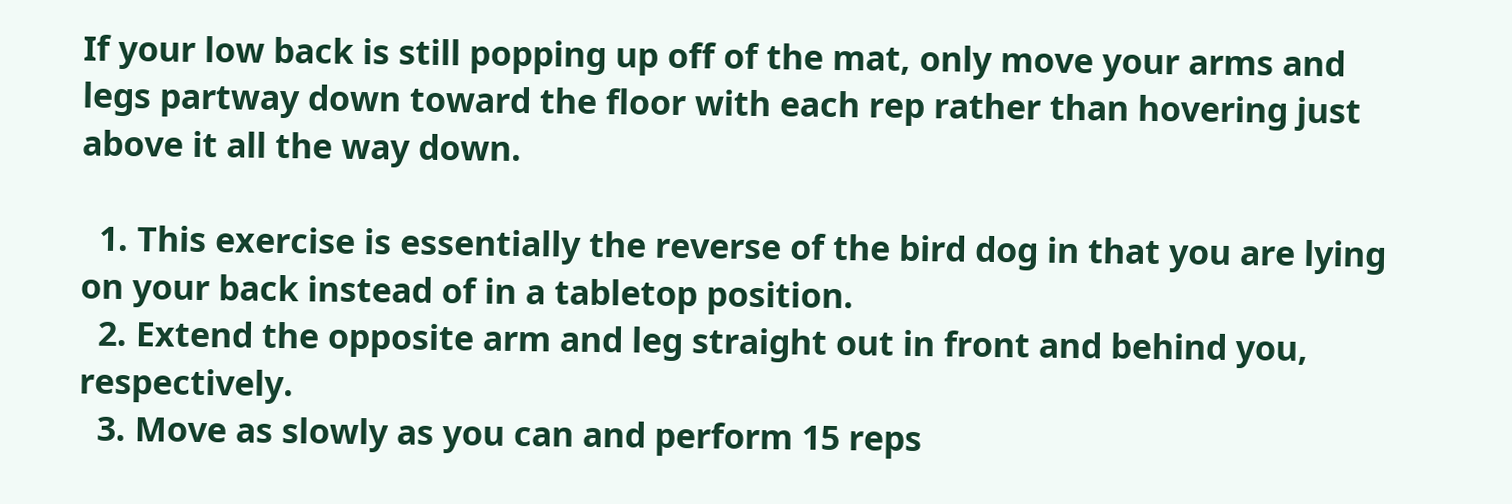If your low back is still popping up off of the mat, only move your arms and legs partway down toward the floor with each rep rather than hovering just above it all the way down.

  1. This exercise is essentially the reverse of the bird dog in that you are lying on your back instead of in a tabletop position.
  2. Extend the opposite arm and leg straight out in front and behind you, respectively.
  3. Move as slowly as you can and perform 15 reps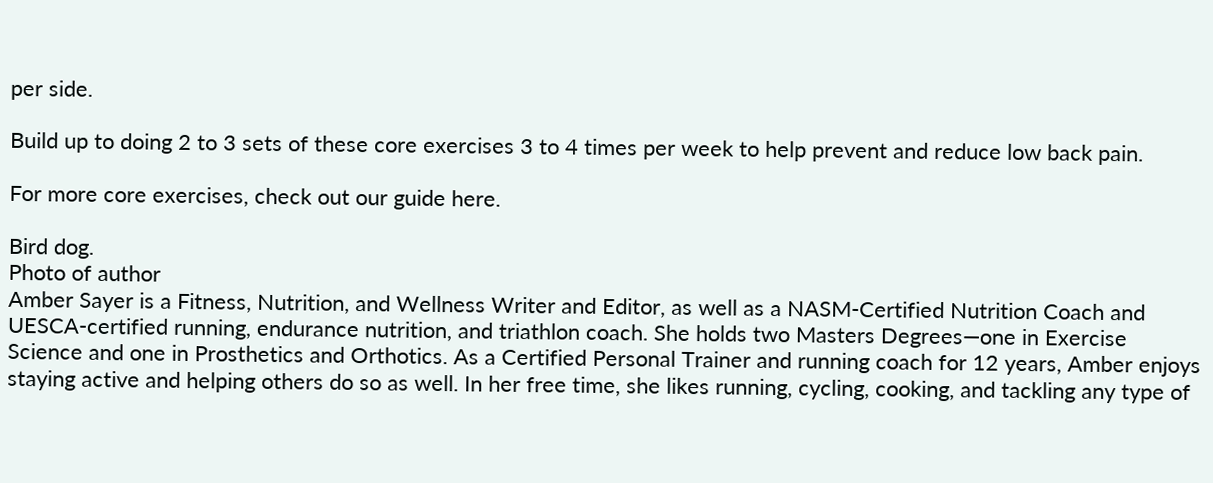per side.

Build up to doing 2 to 3 sets of these core exercises 3 to 4 times per week to help prevent and reduce low back pain.

For more core exercises, check out our guide here.

Bird dog.
Photo of author
Amber Sayer is a Fitness, Nutrition, and Wellness Writer and Editor, as well as a NASM-Certified Nutrition Coach and UESCA-certified running, endurance nutrition, and triathlon coach. She holds two Masters Degrees—one in Exercise Science and one in Prosthetics and Orthotics. As a Certified Personal Trainer and running coach for 12 years, Amber enjoys staying active and helping others do so as well. In her free time, she likes running, cycling, cooking, and tackling any type of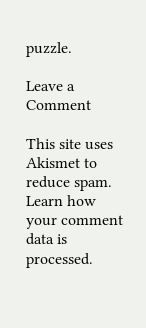puzzle.

Leave a Comment

This site uses Akismet to reduce spam. Learn how your comment data is processed.